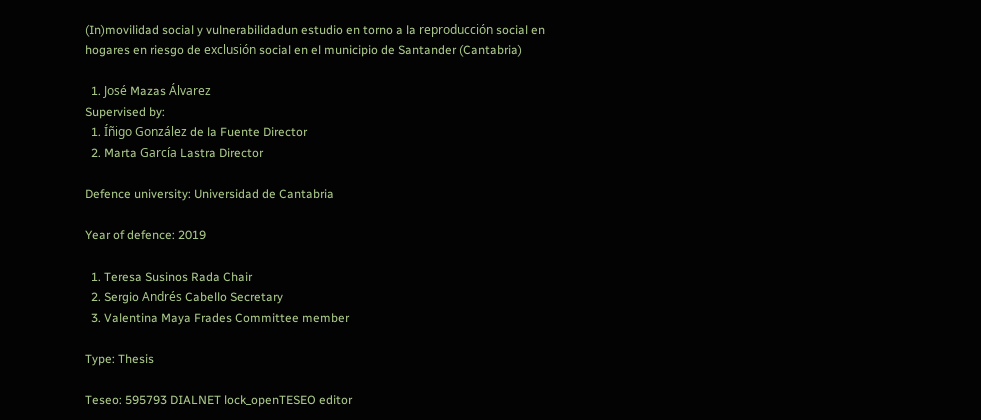(In)movilidad social y vulnerabilidadun estudio en torno a la reproducción social en hogares en riesgo de exclusión social en el municipio de Santander (Cantabria)

  1. José Mazas Álvarez
Supervised by:
  1. Íñigo González de la Fuente Director
  2. Marta García Lastra Director

Defence university: Universidad de Cantabria

Year of defence: 2019

  1. Teresa Susinos Rada Chair
  2. Sergio Andrés Cabello Secretary
  3. Valentina Maya Frades Committee member

Type: Thesis

Teseo: 595793 DIALNET lock_openTESEO editor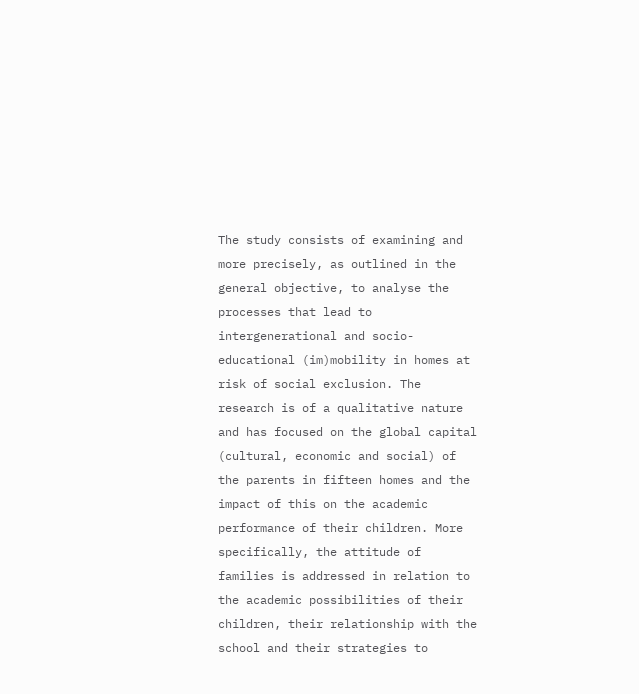The study consists of examining and more precisely, as outlined in the general objective, to analyse the processes that lead to intergenerational and socio-educational (im)mobility in homes at risk of social exclusion. The research is of a qualitative nature and has focused on the global capital (cultural, economic and social) of the parents in fifteen homes and the impact of this on the academic performance of their children. More specifically, the attitude of families is addressed in relation to the academic possibilities of their children, their relationship with the school and their strategies to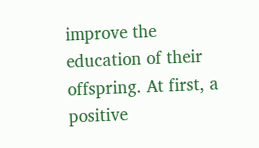improve the education of their offspring. At first, a positive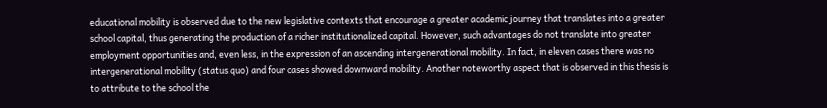educational mobility is observed due to the new legislative contexts that encourage a greater academic journey that translates into a greater school capital, thus generating the production of a richer institutionalized capital. However, such advantages do not translate into greater employment opportunities and, even less, in the expression of an ascending intergenerational mobility. In fact, in eleven cases there was no intergenerational mobility (status quo) and four cases showed downward mobility. Another noteworthy aspect that is observed in this thesis is to attribute to the school the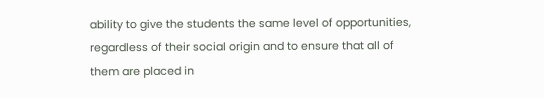ability to give the students the same level of opportunities, regardless of their social origin and to ensure that all of them are placed in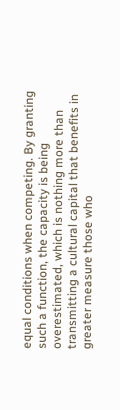equal conditions when competing. By granting such a function, the capacity is being overestimated, which is nothing more than transmitting a cultural capital that benefits in greater measure those who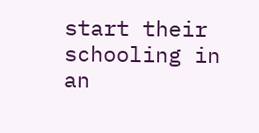start their schooling in an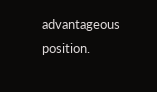advantageous position.